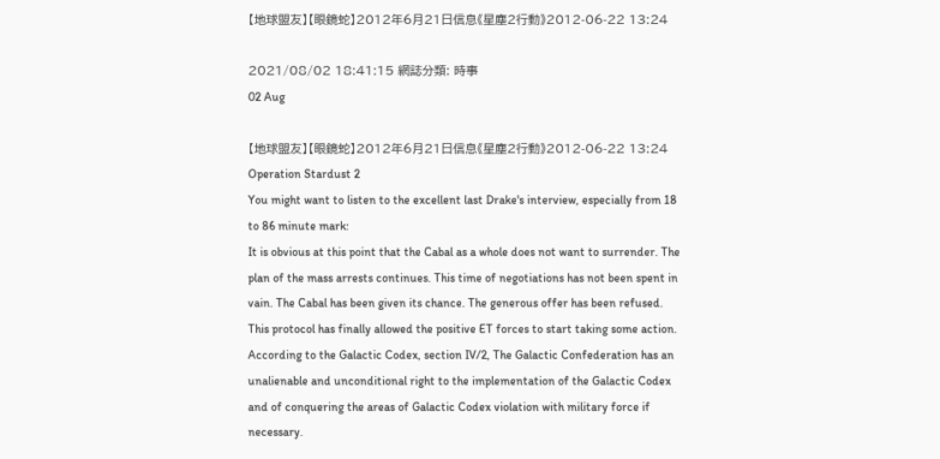【地球盟友】【眼鏡蛇】2012年6月21日信息《星塵2行動》2012-06-22 13:24

2021/08/02 18:41:15 網誌分類: 時事
02 Aug

【地球盟友】【眼鏡蛇】2012年6月21日信息《星塵2行動》2012-06-22 13:24
Operation Stardust 2
You might want to listen to the excellent last Drake's interview, especially from 18 to 86 minute mark:
It is obvious at this point that the Cabal as a whole does not want to surrender. The plan of the mass arrests continues. This time of negotiations has not been spent in vain. The Cabal has been given its chance. The generous offer has been refused. This protocol has finally allowed the positive ET forces to start taking some action. According to the Galactic Codex, section IV/2, The Galactic Confederation has an unalienable and unconditional right to the implementation of the Galactic Codex and of conquering the areas of Galactic Codex violation with military force if necessary.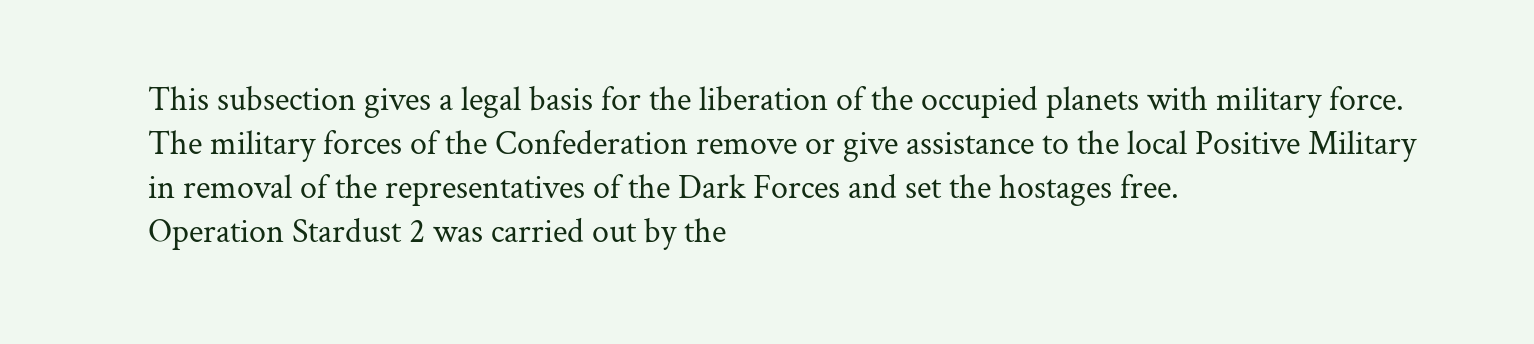This subsection gives a legal basis for the liberation of the occupied planets with military force. The military forces of the Confederation remove or give assistance to the local Positive Military in removal of the representatives of the Dark Forces and set the hostages free.
Operation Stardust 2 was carried out by the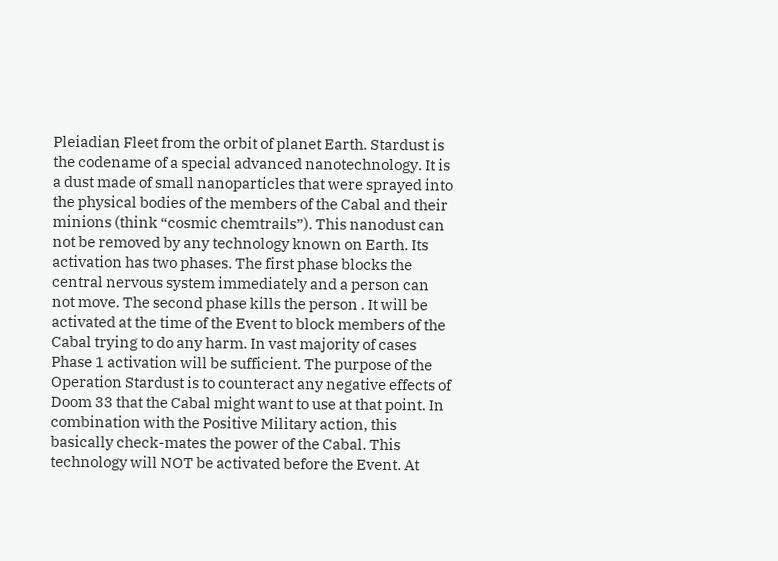Pleiadian Fleet from the orbit of planet Earth. Stardust is the codename of a special advanced nanotechnology. It is a dust made of small nanoparticles that were sprayed into the physical bodies of the members of the Cabal and their minions (think “cosmic chemtrails”). This nanodust can not be removed by any technology known on Earth. Its activation has two phases. The first phase blocks the central nervous system immediately and a person can not move. The second phase kills the person . It will be activated at the time of the Event to block members of the Cabal trying to do any harm. In vast majority of cases Phase 1 activation will be sufficient. The purpose of the Operation Stardust is to counteract any negative effects of Doom 33 that the Cabal might want to use at that point. In combination with the Positive Military action, this basically check-mates the power of the Cabal. This technology will NOT be activated before the Event. At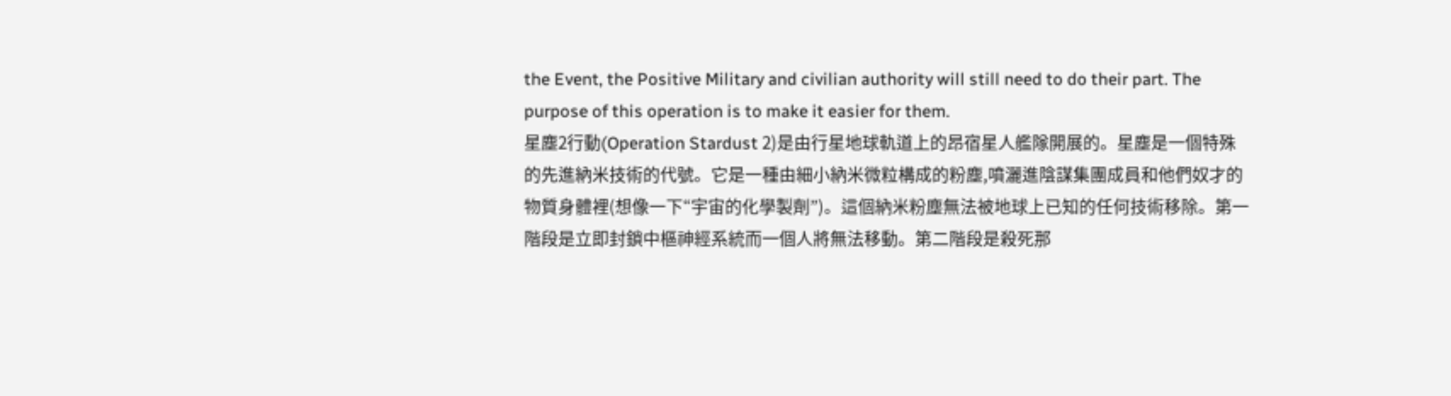the Event, the Positive Military and civilian authority will still need to do their part. The purpose of this operation is to make it easier for them.
星塵2行動(Operation Stardust 2)是由行星地球軌道上的昂宿星人艦隊開展的。星塵是一個特殊的先進納米技術的代號。它是一種由細小納米微粒構成的粉塵,噴灑進陰謀集團成員和他們奴才的物質身體裡(想像一下“宇宙的化學製劑”)。這個納米粉塵無法被地球上已知的任何技術移除。第一階段是立即封鎖中樞神經系統而一個人將無法移動。第二階段是殺死那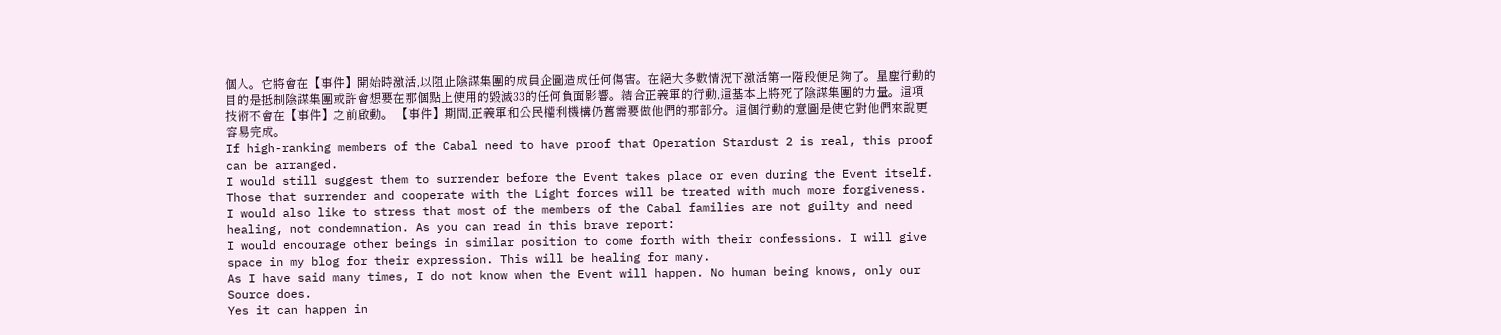個人。它將會在【事件】開始時激活,以阻止陰謀集團的成員企圖造成任何傷害。在絕大多數情況下激活第一階段便足夠了。星塵行動的目的是抵制陰謀集團或許會想要在那個點上使用的毀滅33的任何負面影響。結合正義軍的行動,這基本上將死了陰謀集團的力量。這項技術不會在【事件】之前啟動。 【事件】期間,正義軍和公民權利機構仍舊需要做他們的那部分。這個行動的意圖是使它對他們來說更容易完成。
If high-ranking members of the Cabal need to have proof that Operation Stardust 2 is real, this proof can be arranged.
I would still suggest them to surrender before the Event takes place or even during the Event itself. Those that surrender and cooperate with the Light forces will be treated with much more forgiveness.
I would also like to stress that most of the members of the Cabal families are not guilty and need healing, not condemnation. As you can read in this brave report:
I would encourage other beings in similar position to come forth with their confessions. I will give space in my blog for their expression. This will be healing for many.
As I have said many times, I do not know when the Event will happen. No human being knows, only our Source does.
Yes it can happen in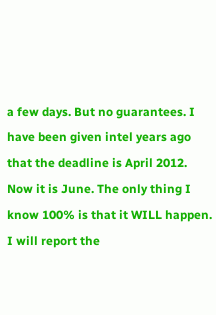a few days. But no guarantees. I have been given intel years ago that the deadline is April 2012. Now it is June. The only thing I know 100% is that it WILL happen. I will report the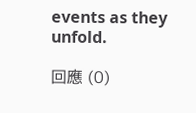events as they unfold.

回應 (0)